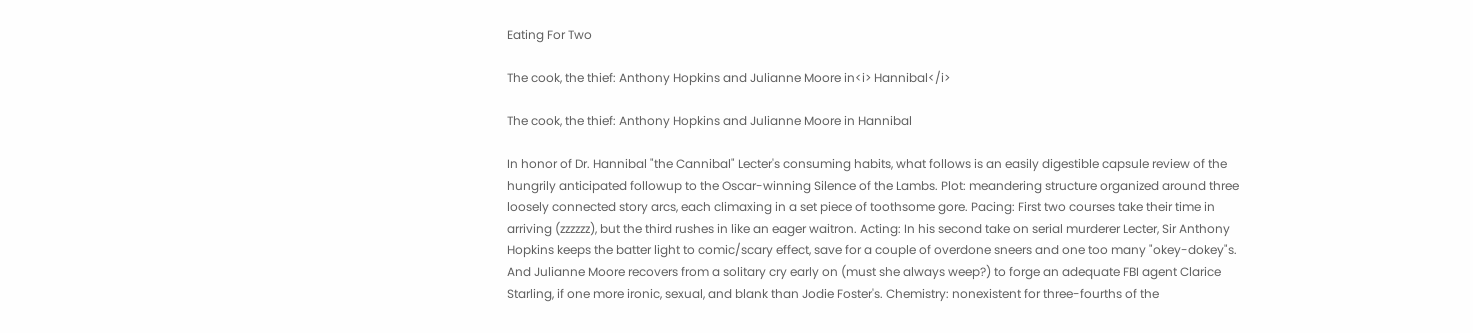Eating For Two

The cook, the thief: Anthony Hopkins and Julianne Moore in<i> Hannibal</i>

The cook, the thief: Anthony Hopkins and Julianne Moore in Hannibal

In honor of Dr. Hannibal "the Cannibal" Lecter's consuming habits, what follows is an easily digestible capsule review of the hungrily anticipated followup to the Oscar-winning Silence of the Lambs. Plot: meandering structure organized around three loosely connected story arcs, each climaxing in a set piece of toothsome gore. Pacing: First two courses take their time in arriving (zzzzzz), but the third rushes in like an eager waitron. Acting: In his second take on serial murderer Lecter, Sir Anthony Hopkins keeps the batter light to comic/scary effect, save for a couple of overdone sneers and one too many "okey-dokey"s. And Julianne Moore recovers from a solitary cry early on (must she always weep?) to forge an adequate FBI agent Clarice Starling, if one more ironic, sexual, and blank than Jodie Foster's. Chemistry: nonexistent for three-fourths of the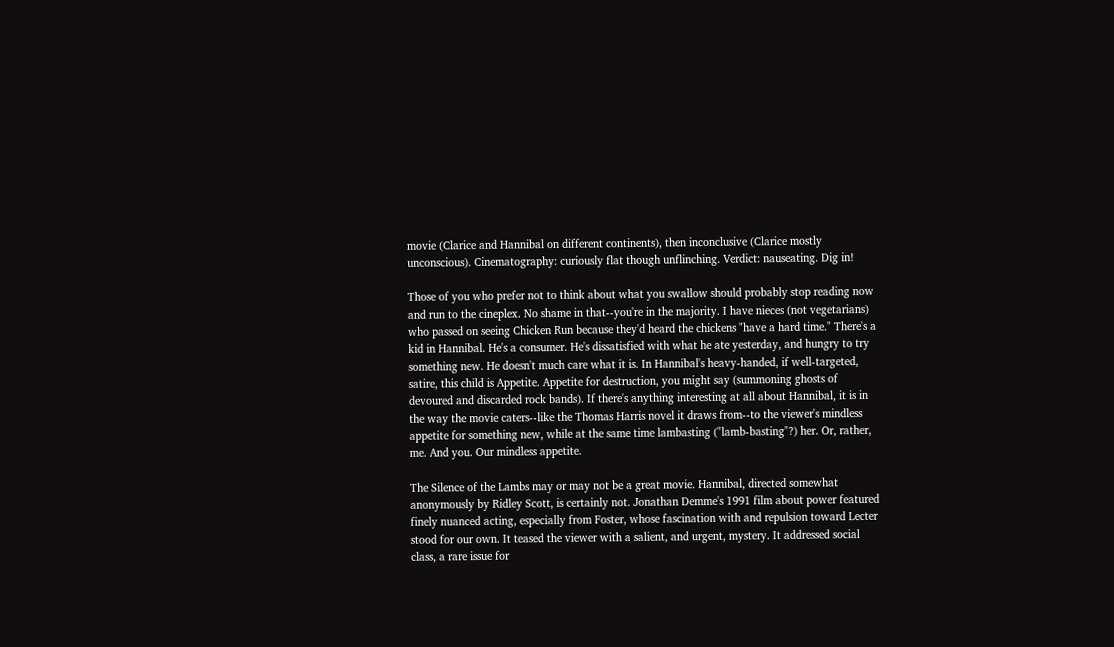movie (Clarice and Hannibal on different continents), then inconclusive (Clarice mostly unconscious). Cinematography: curiously flat though unflinching. Verdict: nauseating. Dig in!

Those of you who prefer not to think about what you swallow should probably stop reading now and run to the cineplex. No shame in that--you're in the majority. I have nieces (not vegetarians) who passed on seeing Chicken Run because they'd heard the chickens "have a hard time." There's a kid in Hannibal. He's a consumer. He's dissatisfied with what he ate yesterday, and hungry to try something new. He doesn't much care what it is. In Hannibal's heavy-handed, if well-targeted, satire, this child is Appetite. Appetite for destruction, you might say (summoning ghosts of devoured and discarded rock bands). If there's anything interesting at all about Hannibal, it is in the way the movie caters--like the Thomas Harris novel it draws from--to the viewer's mindless appetite for something new, while at the same time lambasting ("lamb-basting"?) her. Or, rather, me. And you. Our mindless appetite.

The Silence of the Lambs may or may not be a great movie. Hannibal, directed somewhat anonymously by Ridley Scott, is certainly not. Jonathan Demme's 1991 film about power featured finely nuanced acting, especially from Foster, whose fascination with and repulsion toward Lecter stood for our own. It teased the viewer with a salient, and urgent, mystery. It addressed social class, a rare issue for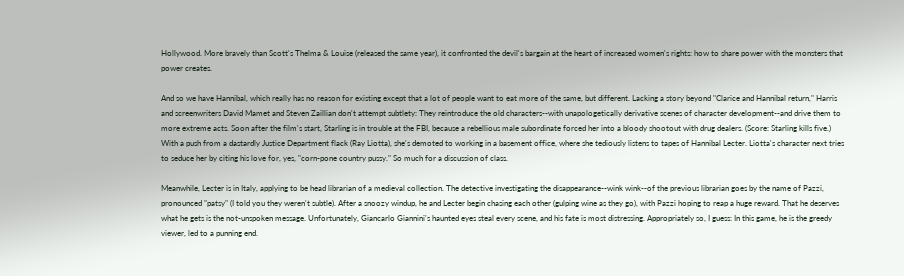Hollywood. More bravely than Scott's Thelma & Louise (released the same year), it confronted the devil's bargain at the heart of increased women's rights: how to share power with the monsters that power creates.

And so we have Hannibal, which really has no reason for existing except that a lot of people want to eat more of the same, but different. Lacking a story beyond "Clarice and Hannibal return," Harris and screenwriters David Mamet and Steven Zaillian don't attempt subtlety: They reintroduce the old characters--with unapologetically derivative scenes of character development--and drive them to more extreme acts. Soon after the film's start, Starling is in trouble at the FBI, because a rebellious male subordinate forced her into a bloody shootout with drug dealers. (Score: Starling kills five.) With a push from a dastardly Justice Department flack (Ray Liotta), she's demoted to working in a basement office, where she tediously listens to tapes of Hannibal Lecter. Liotta's character next tries to seduce her by citing his love for, yes, "corn-pone country pussy." So much for a discussion of class.

Meanwhile, Lecter is in Italy, applying to be head librarian of a medieval collection. The detective investigating the disappearance--wink wink--of the previous librarian goes by the name of Pazzi, pronounced "patsy" (I told you they weren't subtle). After a snoozy windup, he and Lecter begin chasing each other (gulping wine as they go), with Pazzi hoping to reap a huge reward. That he deserves what he gets is the not-unspoken message. Unfortunately, Giancarlo Giannini's haunted eyes steal every scene, and his fate is most distressing. Appropriately so, I guess: In this game, he is the greedy viewer, led to a punning end.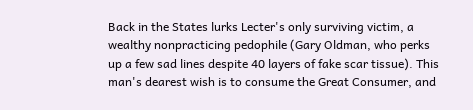Back in the States lurks Lecter's only surviving victim, a wealthy nonpracticing pedophile (Gary Oldman, who perks up a few sad lines despite 40 layers of fake scar tissue). This man's dearest wish is to consume the Great Consumer, and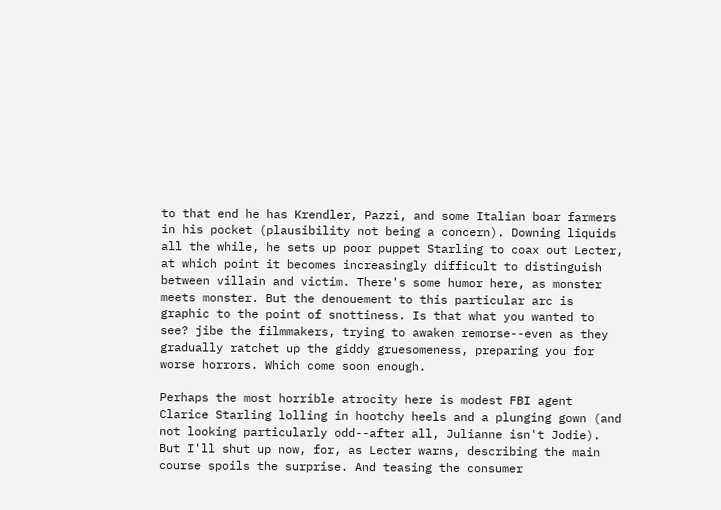to that end he has Krendler, Pazzi, and some Italian boar farmers in his pocket (plausibility not being a concern). Downing liquids all the while, he sets up poor puppet Starling to coax out Lecter, at which point it becomes increasingly difficult to distinguish between villain and victim. There's some humor here, as monster meets monster. But the denouement to this particular arc is graphic to the point of snottiness. Is that what you wanted to see? jibe the filmmakers, trying to awaken remorse--even as they gradually ratchet up the giddy gruesomeness, preparing you for worse horrors. Which come soon enough.

Perhaps the most horrible atrocity here is modest FBI agent Clarice Starling lolling in hootchy heels and a plunging gown (and not looking particularly odd--after all, Julianne isn't Jodie). But I'll shut up now, for, as Lecter warns, describing the main course spoils the surprise. And teasing the consumer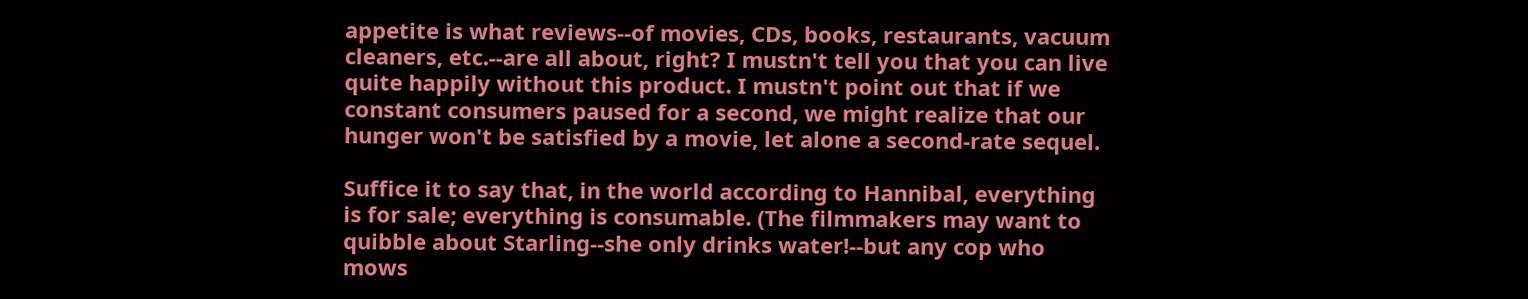appetite is what reviews--of movies, CDs, books, restaurants, vacuum cleaners, etc.--are all about, right? I mustn't tell you that you can live quite happily without this product. I mustn't point out that if we constant consumers paused for a second, we might realize that our hunger won't be satisfied by a movie, let alone a second-rate sequel.

Suffice it to say that, in the world according to Hannibal, everything is for sale; everything is consumable. (The filmmakers may want to quibble about Starling--she only drinks water!--but any cop who mows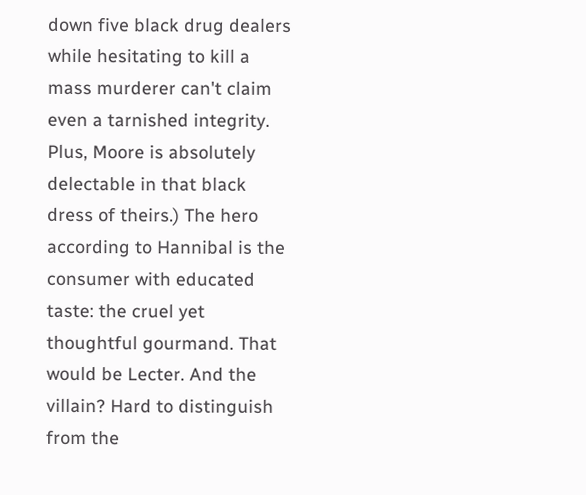down five black drug dealers while hesitating to kill a mass murderer can't claim even a tarnished integrity. Plus, Moore is absolutely delectable in that black dress of theirs.) The hero according to Hannibal is the consumer with educated taste: the cruel yet thoughtful gourmand. That would be Lecter. And the villain? Hard to distinguish from the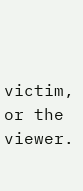victim, or the viewer.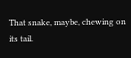That snake, maybe, chewing on its tail.